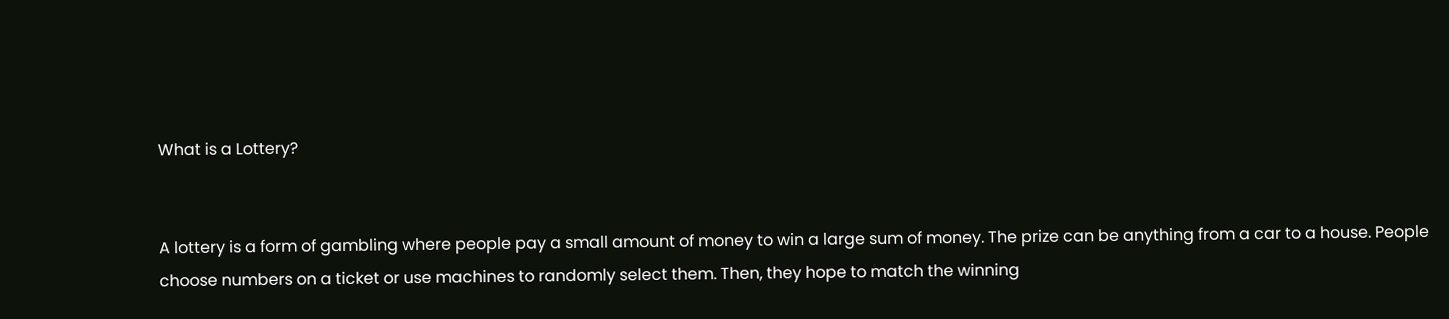What is a Lottery?


A lottery is a form of gambling where people pay a small amount of money to win a large sum of money. The prize can be anything from a car to a house. People choose numbers on a ticket or use machines to randomly select them. Then, they hope to match the winning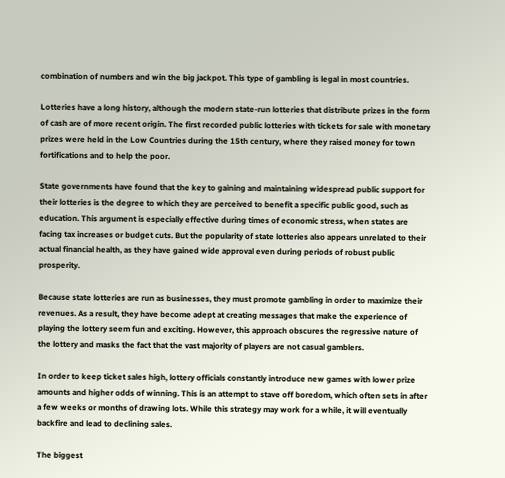combination of numbers and win the big jackpot. This type of gambling is legal in most countries.

Lotteries have a long history, although the modern state-run lotteries that distribute prizes in the form of cash are of more recent origin. The first recorded public lotteries with tickets for sale with monetary prizes were held in the Low Countries during the 15th century, where they raised money for town fortifications and to help the poor.

State governments have found that the key to gaining and maintaining widespread public support for their lotteries is the degree to which they are perceived to benefit a specific public good, such as education. This argument is especially effective during times of economic stress, when states are facing tax increases or budget cuts. But the popularity of state lotteries also appears unrelated to their actual financial health, as they have gained wide approval even during periods of robust public prosperity.

Because state lotteries are run as businesses, they must promote gambling in order to maximize their revenues. As a result, they have become adept at creating messages that make the experience of playing the lottery seem fun and exciting. However, this approach obscures the regressive nature of the lottery and masks the fact that the vast majority of players are not casual gamblers.

In order to keep ticket sales high, lottery officials constantly introduce new games with lower prize amounts and higher odds of winning. This is an attempt to stave off boredom, which often sets in after a few weeks or months of drawing lots. While this strategy may work for a while, it will eventually backfire and lead to declining sales.

The biggest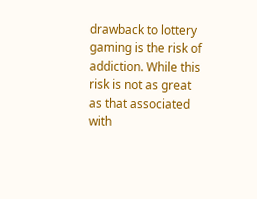drawback to lottery gaming is the risk of addiction. While this risk is not as great as that associated with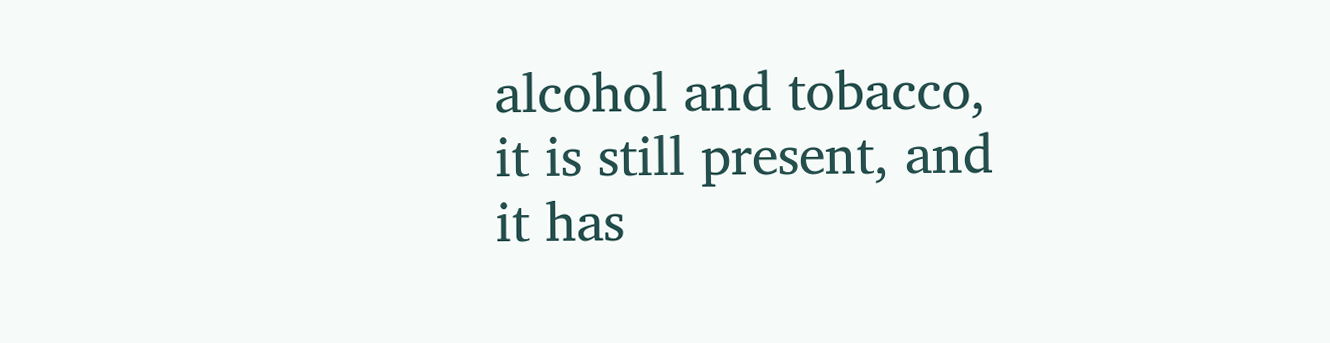alcohol and tobacco, it is still present, and it has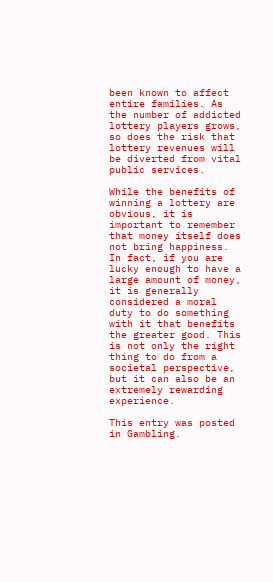been known to affect entire families. As the number of addicted lottery players grows, so does the risk that lottery revenues will be diverted from vital public services.

While the benefits of winning a lottery are obvious, it is important to remember that money itself does not bring happiness. In fact, if you are lucky enough to have a large amount of money, it is generally considered a moral duty to do something with it that benefits the greater good. This is not only the right thing to do from a societal perspective, but it can also be an extremely rewarding experience.

This entry was posted in Gambling.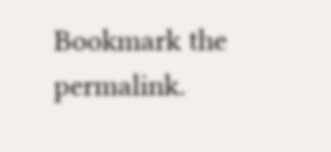Bookmark the permalink.